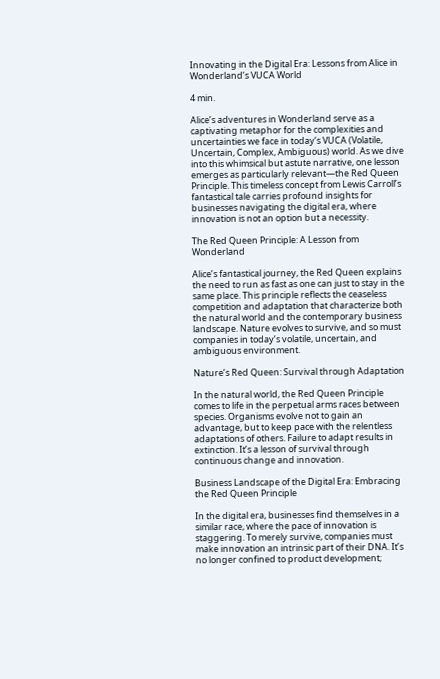Innovating in the Digital Era: Lessons from Alice in Wonderland’s VUCA World

4 min.

Alice’s adventures in Wonderland serve as a captivating metaphor for the complexities and uncertainties we face in today’s VUCA (Volatile, Uncertain, Complex, Ambiguous) world. As we dive into this whimsical but astute narrative, one lesson emerges as particularly relevant—the Red Queen Principle. This timeless concept from Lewis Carroll’s fantastical tale carries profound insights for businesses navigating the digital era, where innovation is not an option but a necessity.

The Red Queen Principle: A Lesson from Wonderland

Alice’s fantastical journey, the Red Queen explains the need to run as fast as one can just to stay in the same place. This principle reflects the ceaseless competition and adaptation that characterize both the natural world and the contemporary business landscape. Nature evolves to survive, and so must companies in today’s volatile, uncertain, and ambiguous environment.

Nature’s Red Queen: Survival through Adaptation

In the natural world, the Red Queen Principle comes to life in the perpetual arms races between species. Organisms evolve not to gain an advantage, but to keep pace with the relentless adaptations of others. Failure to adapt results in extinction. It’s a lesson of survival through continuous change and innovation.

Business Landscape of the Digital Era: Embracing the Red Queen Principle

In the digital era, businesses find themselves in a similar race, where the pace of innovation is staggering. To merely survive, companies must make innovation an intrinsic part of their DNA. It’s no longer confined to product development;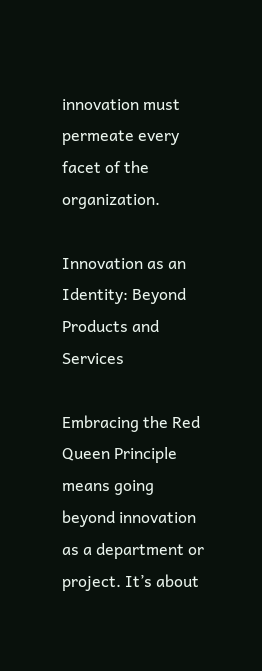innovation must permeate every facet of the organization.

Innovation as an Identity: Beyond Products and Services

Embracing the Red Queen Principle means going beyond innovation as a department or project. It’s about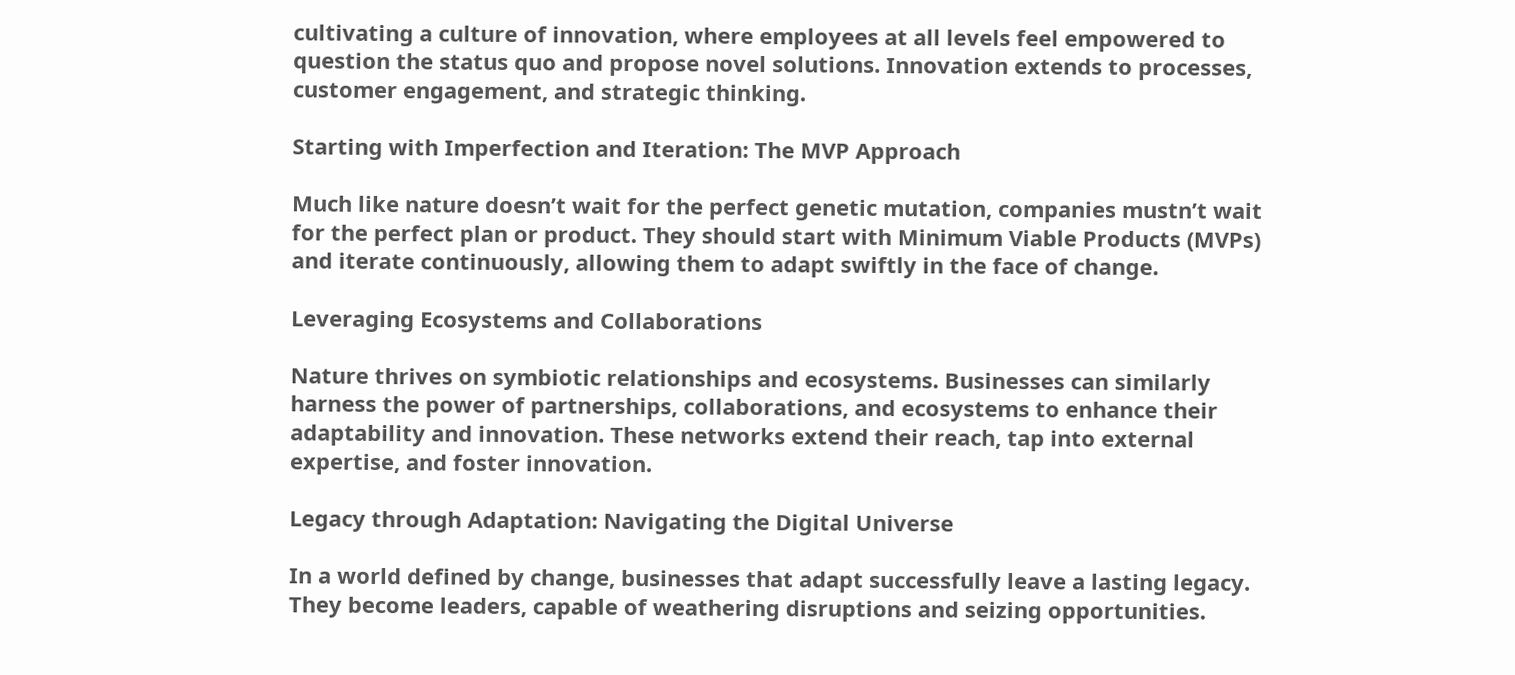cultivating a culture of innovation, where employees at all levels feel empowered to question the status quo and propose novel solutions. Innovation extends to processes, customer engagement, and strategic thinking.

Starting with Imperfection and Iteration: The MVP Approach

Much like nature doesn’t wait for the perfect genetic mutation, companies mustn’t wait for the perfect plan or product. They should start with Minimum Viable Products (MVPs) and iterate continuously, allowing them to adapt swiftly in the face of change.

Leveraging Ecosystems and Collaborations

Nature thrives on symbiotic relationships and ecosystems. Businesses can similarly harness the power of partnerships, collaborations, and ecosystems to enhance their adaptability and innovation. These networks extend their reach, tap into external expertise, and foster innovation.

Legacy through Adaptation: Navigating the Digital Universe

In a world defined by change, businesses that adapt successfully leave a lasting legacy. They become leaders, capable of weathering disruptions and seizing opportunities.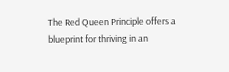The Red Queen Principle offers a blueprint for thriving in an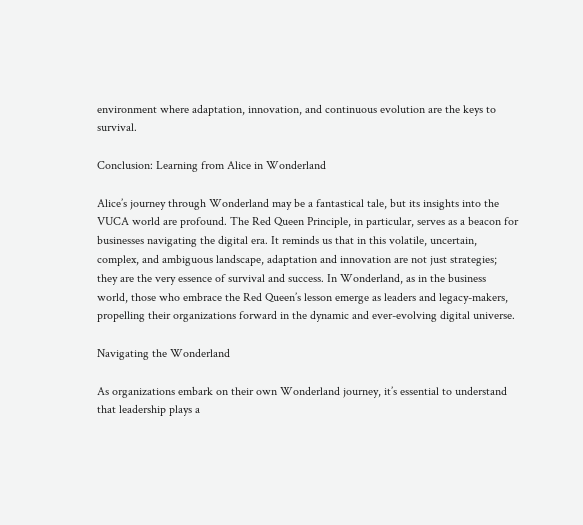environment where adaptation, innovation, and continuous evolution are the keys to survival.

Conclusion: Learning from Alice in Wonderland

Alice’s journey through Wonderland may be a fantastical tale, but its insights into the VUCA world are profound. The Red Queen Principle, in particular, serves as a beacon for businesses navigating the digital era. It reminds us that in this volatile, uncertain, complex, and ambiguous landscape, adaptation and innovation are not just strategies; they are the very essence of survival and success. In Wonderland, as in the business world, those who embrace the Red Queen’s lesson emerge as leaders and legacy-makers, propelling their organizations forward in the dynamic and ever-evolving digital universe.

Navigating the Wonderland

As organizations embark on their own Wonderland journey, it’s essential to understand that leadership plays a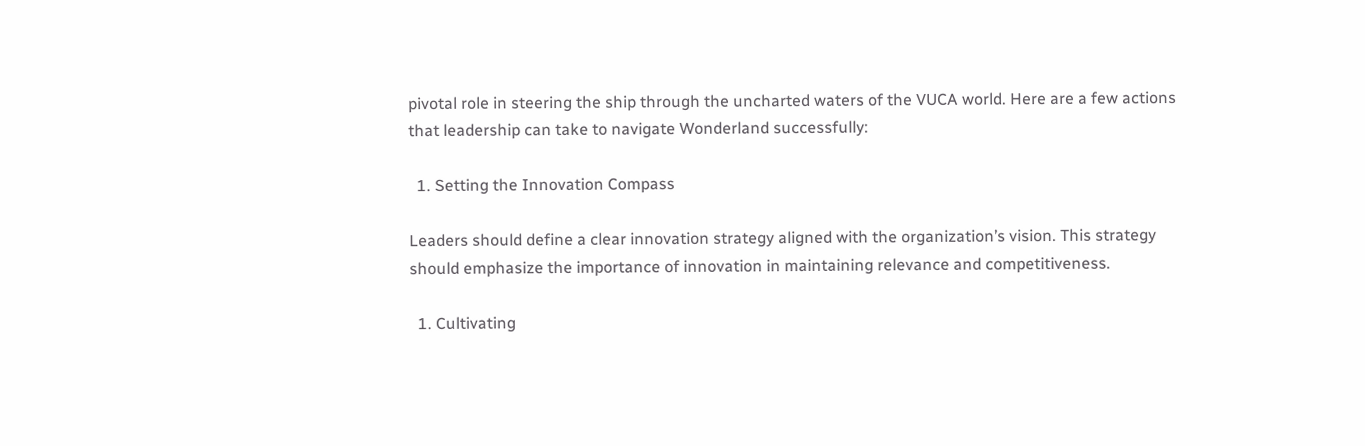pivotal role in steering the ship through the uncharted waters of the VUCA world. Here are a few actions that leadership can take to navigate Wonderland successfully:

  1. Setting the Innovation Compass

Leaders should define a clear innovation strategy aligned with the organization’s vision. This strategy should emphasize the importance of innovation in maintaining relevance and competitiveness.

  1. Cultivating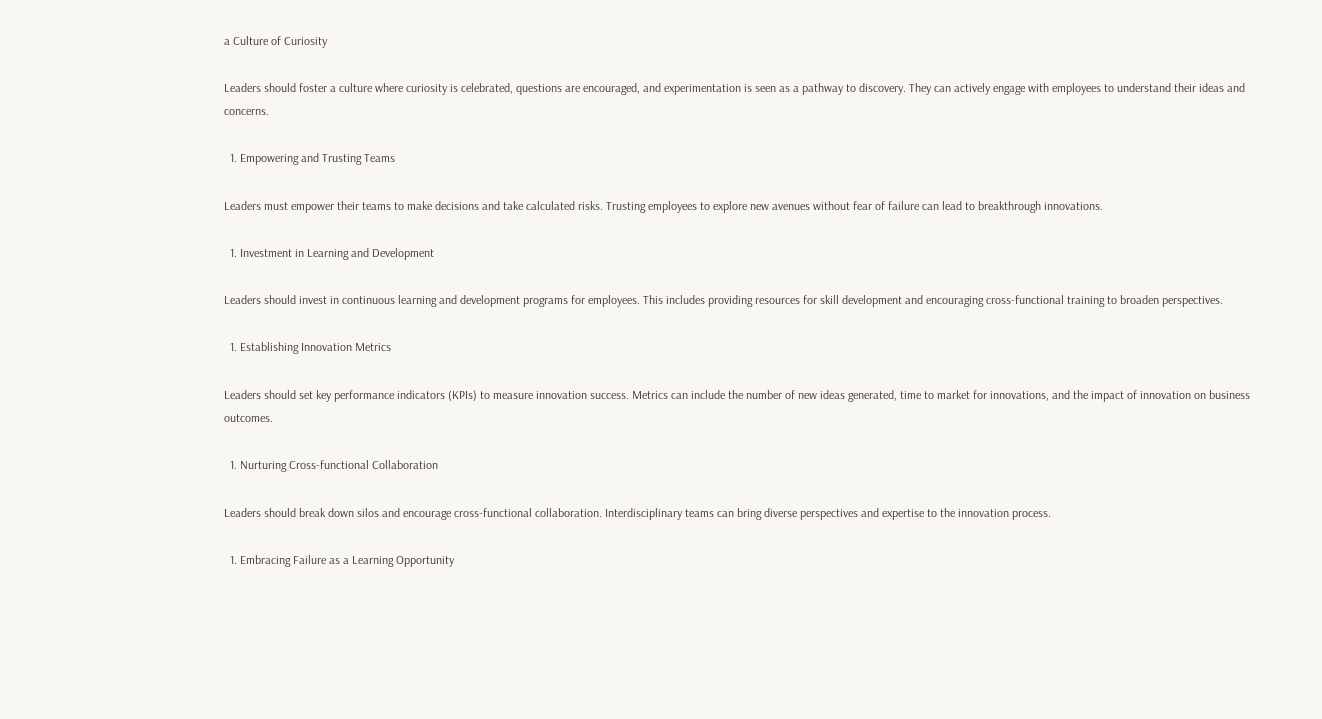a Culture of Curiosity

Leaders should foster a culture where curiosity is celebrated, questions are encouraged, and experimentation is seen as a pathway to discovery. They can actively engage with employees to understand their ideas and concerns.

  1. Empowering and Trusting Teams

Leaders must empower their teams to make decisions and take calculated risks. Trusting employees to explore new avenues without fear of failure can lead to breakthrough innovations.

  1. Investment in Learning and Development

Leaders should invest in continuous learning and development programs for employees. This includes providing resources for skill development and encouraging cross-functional training to broaden perspectives.

  1. Establishing Innovation Metrics

Leaders should set key performance indicators (KPIs) to measure innovation success. Metrics can include the number of new ideas generated, time to market for innovations, and the impact of innovation on business outcomes.

  1. Nurturing Cross-functional Collaboration

Leaders should break down silos and encourage cross-functional collaboration. Interdisciplinary teams can bring diverse perspectives and expertise to the innovation process.

  1. Embracing Failure as a Learning Opportunity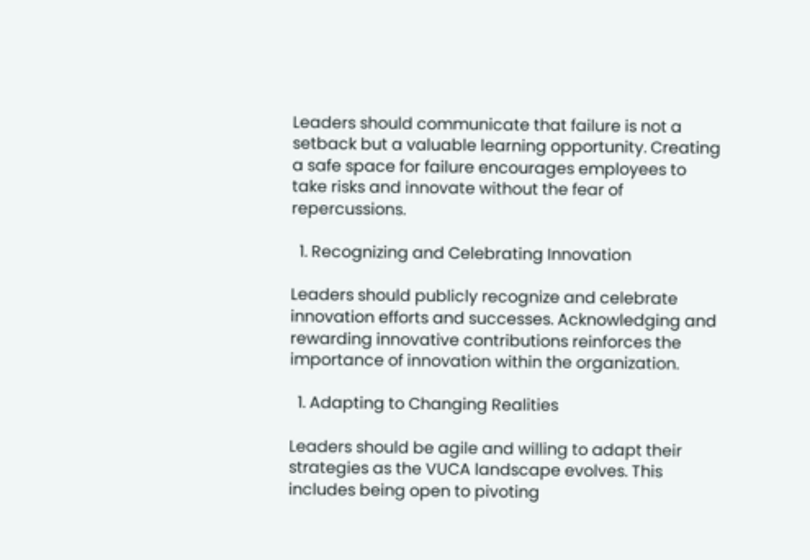Leaders should communicate that failure is not a setback but a valuable learning opportunity. Creating a safe space for failure encourages employees to take risks and innovate without the fear of repercussions.

  1. Recognizing and Celebrating Innovation

Leaders should publicly recognize and celebrate innovation efforts and successes. Acknowledging and rewarding innovative contributions reinforces the importance of innovation within the organization.

  1. Adapting to Changing Realities

Leaders should be agile and willing to adapt their strategies as the VUCA landscape evolves. This includes being open to pivoting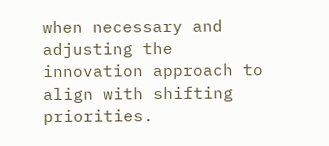when necessary and adjusting the innovation approach to align with shifting priorities.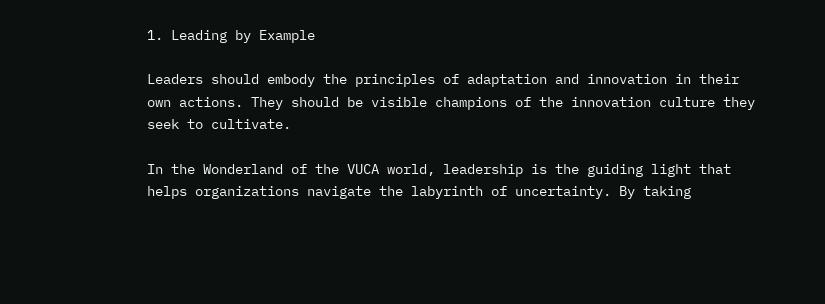1. Leading by Example

Leaders should embody the principles of adaptation and innovation in their own actions. They should be visible champions of the innovation culture they seek to cultivate.

In the Wonderland of the VUCA world, leadership is the guiding light that helps organizations navigate the labyrinth of uncertainty. By taking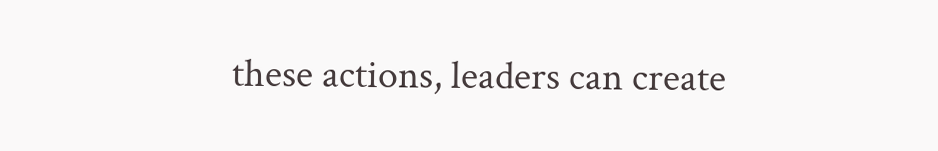these actions, leaders can create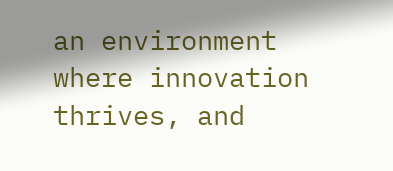an environment where innovation thrives, and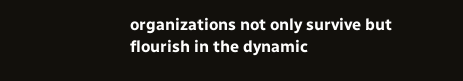organizations not only survive but flourish in the dynamic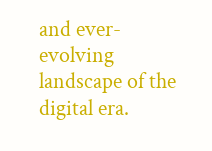and ever-evolving landscape of the digital era.